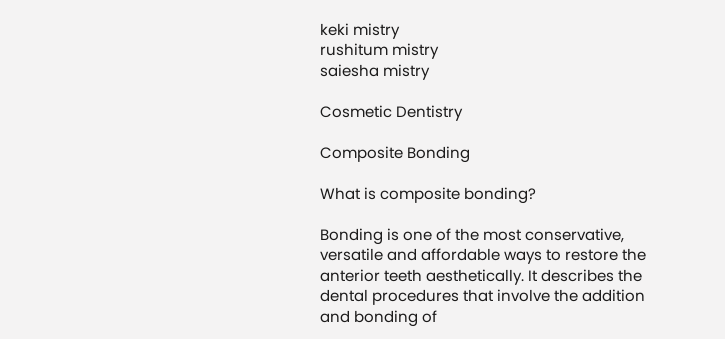keki mistry
rushitum mistry
saiesha mistry

Cosmetic Dentistry

Composite Bonding

What is composite bonding?

Bonding is one of the most conservative, versatile and affordable ways to restore the anterior teeth aesthetically. It describes the dental procedures that involve the addition and bonding of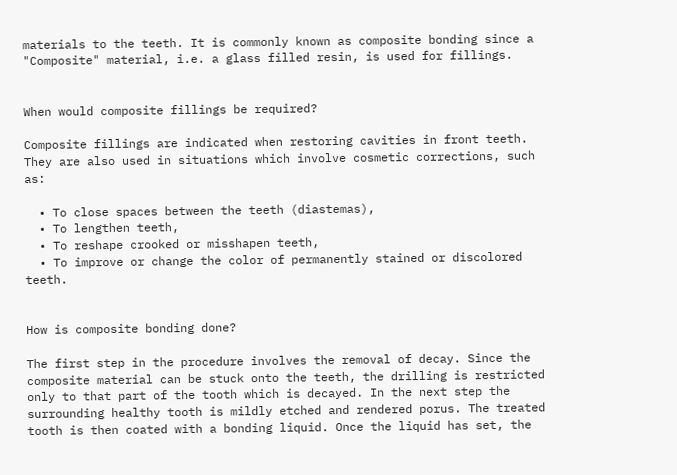materials to the teeth. It is commonly known as composite bonding since a "Composite" material, i.e. a glass filled resin, is used for fillings.


When would composite fillings be required?

Composite fillings are indicated when restoring cavities in front teeth. They are also used in situations which involve cosmetic corrections, such as:

  • To close spaces between the teeth (diastemas),
  • To lengthen teeth,
  • To reshape crooked or misshapen teeth,
  • To improve or change the color of permanently stained or discolored teeth.


How is composite bonding done?

The first step in the procedure involves the removal of decay. Since the composite material can be stuck onto the teeth, the drilling is restricted only to that part of the tooth which is decayed. In the next step the surrounding healthy tooth is mildly etched and rendered porus. The treated tooth is then coated with a bonding liquid. Once the liquid has set, the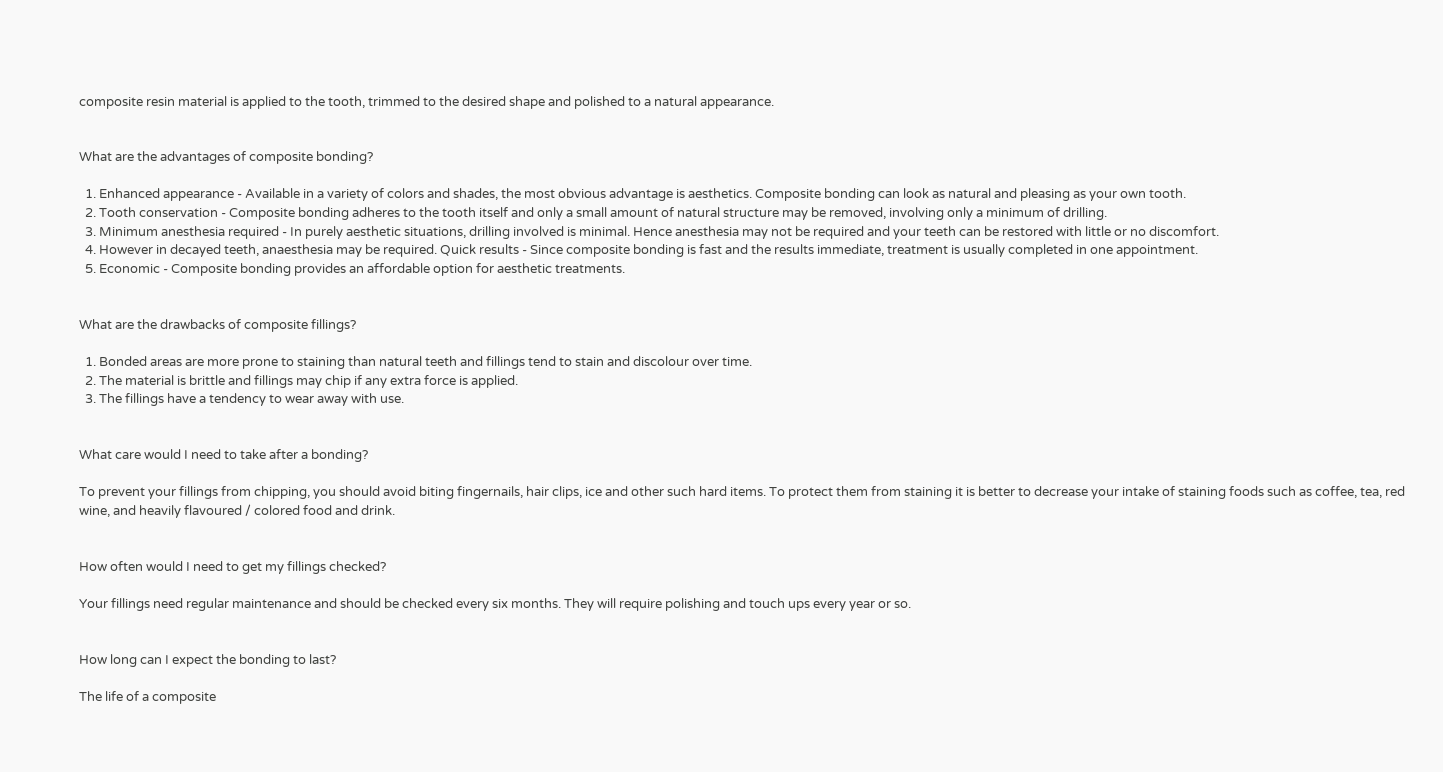composite resin material is applied to the tooth, trimmed to the desired shape and polished to a natural appearance.


What are the advantages of composite bonding?

  1. Enhanced appearance - Available in a variety of colors and shades, the most obvious advantage is aesthetics. Composite bonding can look as natural and pleasing as your own tooth.
  2. Tooth conservation - Composite bonding adheres to the tooth itself and only a small amount of natural structure may be removed, involving only a minimum of drilling.
  3. Minimum anesthesia required - In purely aesthetic situations, drilling involved is minimal. Hence anesthesia may not be required and your teeth can be restored with little or no discomfort.
  4. However in decayed teeth, anaesthesia may be required. Quick results - Since composite bonding is fast and the results immediate, treatment is usually completed in one appointment.
  5. Economic - Composite bonding provides an affordable option for aesthetic treatments.


What are the drawbacks of composite fillings?

  1. Bonded areas are more prone to staining than natural teeth and fillings tend to stain and discolour over time.
  2. The material is brittle and fillings may chip if any extra force is applied.
  3. The fillings have a tendency to wear away with use.


What care would I need to take after a bonding?

To prevent your fillings from chipping, you should avoid biting fingernails, hair clips, ice and other such hard items. To protect them from staining it is better to decrease your intake of staining foods such as coffee, tea, red wine, and heavily flavoured / colored food and drink.


How often would I need to get my fillings checked?

Your fillings need regular maintenance and should be checked every six months. They will require polishing and touch ups every year or so.


How long can I expect the bonding to last?

The life of a composite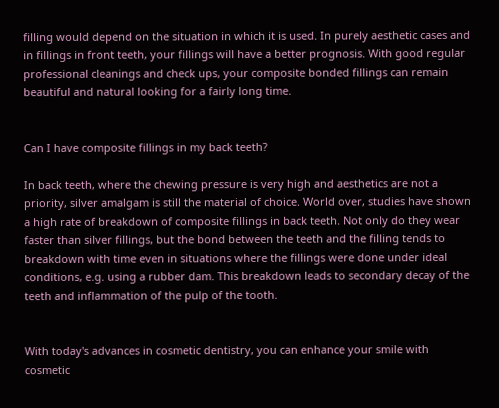filling would depend on the situation in which it is used. In purely aesthetic cases and in fillings in front teeth, your fillings will have a better prognosis. With good regular professional cleanings and check ups, your composite bonded fillings can remain beautiful and natural looking for a fairly long time.


Can I have composite fillings in my back teeth?

In back teeth, where the chewing pressure is very high and aesthetics are not a priority, silver amalgam is still the material of choice. World over, studies have shown a high rate of breakdown of composite fillings in back teeth. Not only do they wear faster than silver fillings, but the bond between the teeth and the filling tends to breakdown with time even in situations where the fillings were done under ideal conditions, e.g. using a rubber dam. This breakdown leads to secondary decay of the teeth and inflammation of the pulp of the tooth.


With today's advances in cosmetic dentistry, you can enhance your smile with cosmetic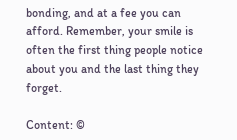bonding, and at a fee you can afford. Remember, your smile is often the first thing people notice about you and the last thing they forget.

Content: ©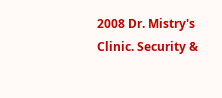2008 Dr. Mistry's Clinic. Security &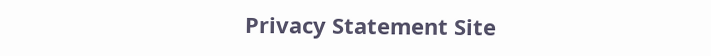Privacy Statement Site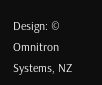Design: © Omnitron Systems, NZ